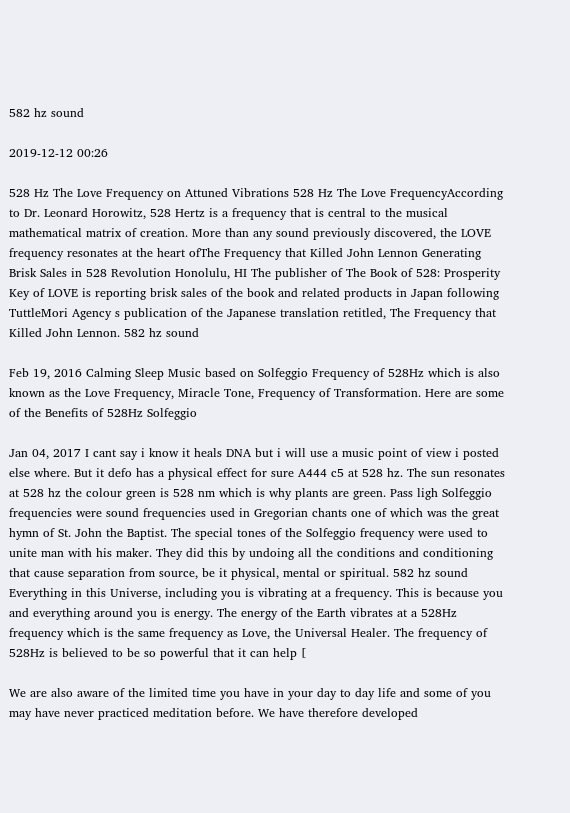582 hz sound

2019-12-12 00:26

528 Hz The Love Frequency on Attuned Vibrations 528 Hz The Love FrequencyAccording to Dr. Leonard Horowitz, 528 Hertz is a frequency that is central to the musical mathematical matrix of creation. More than any sound previously discovered, the LOVE frequency resonates at the heart ofThe Frequency that Killed John Lennon Generating Brisk Sales in 528 Revolution Honolulu, HI The publisher of The Book of 528: Prosperity Key of LOVE is reporting brisk sales of the book and related products in Japan following TuttleMori Agency s publication of the Japanese translation retitled, The Frequency that Killed John Lennon. 582 hz sound

Feb 19, 2016 Calming Sleep Music based on Solfeggio Frequency of 528Hz which is also known as the Love Frequency, Miracle Tone, Frequency of Transformation. Here are some of the Benefits of 528Hz Solfeggio

Jan 04, 2017 I cant say i know it heals DNA but i will use a music point of view i posted else where. But it defo has a physical effect for sure A444 c5 at 528 hz. The sun resonates at 528 hz the colour green is 528 nm which is why plants are green. Pass ligh Solfeggio frequencies were sound frequencies used in Gregorian chants one of which was the great hymn of St. John the Baptist. The special tones of the Solfeggio frequency were used to unite man with his maker. They did this by undoing all the conditions and conditioning that cause separation from source, be it physical, mental or spiritual. 582 hz sound Everything in this Universe, including you is vibrating at a frequency. This is because you and everything around you is energy. The energy of the Earth vibrates at a 528Hz frequency which is the same frequency as Love, the Universal Healer. The frequency of 528Hz is believed to be so powerful that it can help [

We are also aware of the limited time you have in your day to day life and some of you may have never practiced meditation before. We have therefore developed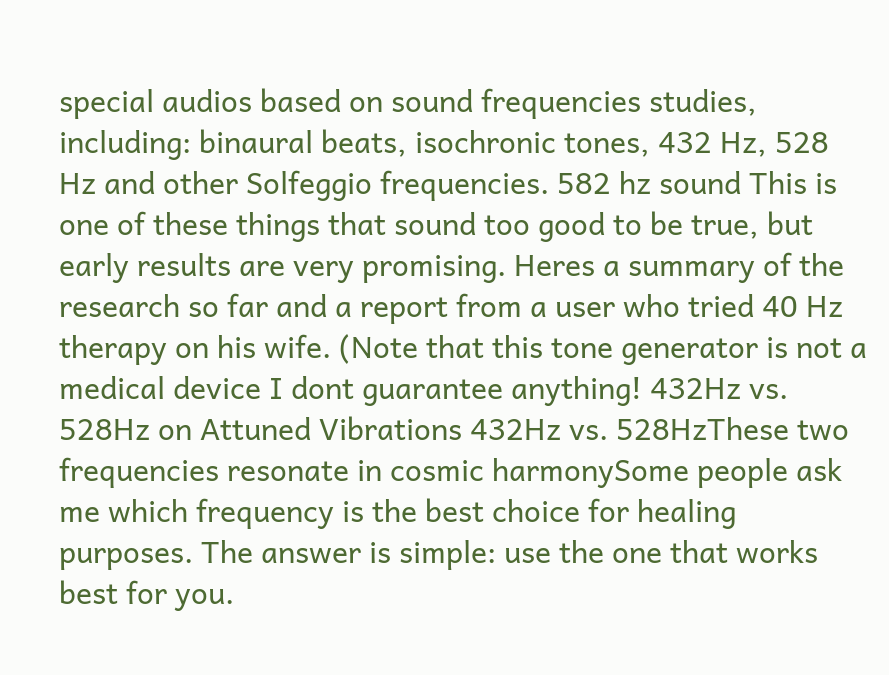special audios based on sound frequencies studies, including: binaural beats, isochronic tones, 432 Hz, 528 Hz and other Solfeggio frequencies. 582 hz sound This is one of these things that sound too good to be true, but early results are very promising. Heres a summary of the research so far and a report from a user who tried 40 Hz therapy on his wife. (Note that this tone generator is not a medical device I dont guarantee anything! 432Hz vs. 528Hz on Attuned Vibrations 432Hz vs. 528HzThese two frequencies resonate in cosmic harmonySome people ask me which frequency is the best choice for healing purposes. The answer is simple: use the one that works best for you.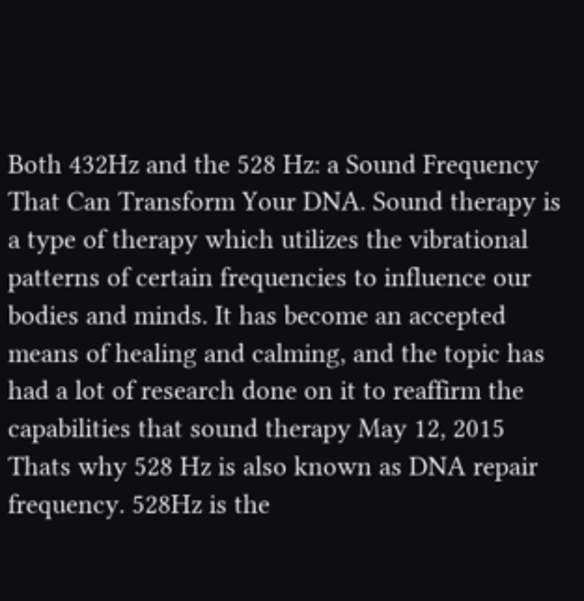Both 432Hz and the 528 Hz: a Sound Frequency That Can Transform Your DNA. Sound therapy is a type of therapy which utilizes the vibrational patterns of certain frequencies to influence our bodies and minds. It has become an accepted means of healing and calming, and the topic has had a lot of research done on it to reaffirm the capabilities that sound therapy May 12, 2015 Thats why 528 Hz is also known as DNA repair frequency. 528Hz is the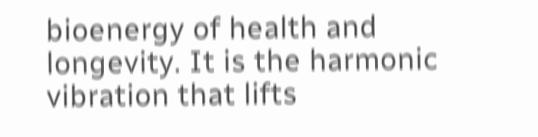bioenergy of health and longevity. It is the harmonic vibration that lifts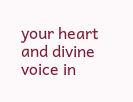your heart and divine voice in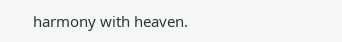harmony with heaven.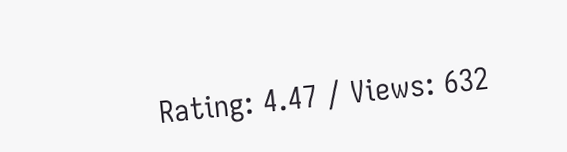Rating: 4.47 / Views: 632